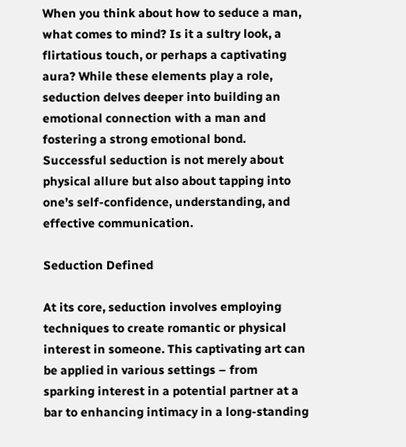When you think about how to seduce a man, what comes to mind? Is it a sultry look, a flirtatious touch, or perhaps a captivating aura? While these elements play a role, seduction delves deeper into building an emotional connection with a man and fostering a strong emotional bond. Successful seduction is not merely about physical allure but also about tapping into one’s self-confidence, understanding, and effective communication.

Seduction Defined

At its core, seduction involves employing techniques to create romantic or physical interest in someone. This captivating art can be applied in various settings – from sparking interest in a potential partner at a bar to enhancing intimacy in a long-standing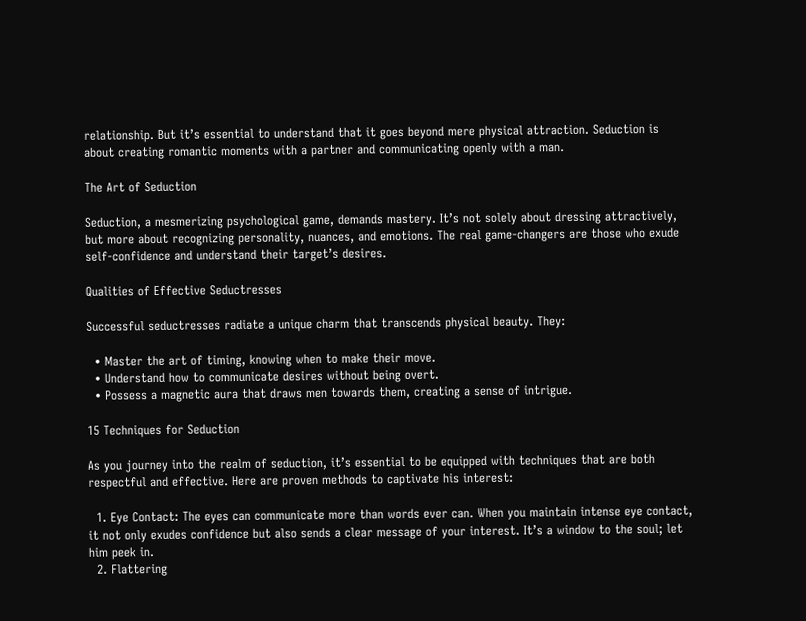relationship. But it’s essential to understand that it goes beyond mere physical attraction. Seduction is about creating romantic moments with a partner and communicating openly with a man.

The Art of Seduction

Seduction, a mesmerizing psychological game, demands mastery. It’s not solely about dressing attractively, but more about recognizing personality, nuances, and emotions. The real game-changers are those who exude self-confidence and understand their target’s desires.

Qualities of Effective Seductresses

Successful seductresses radiate a unique charm that transcends physical beauty. They:

  • Master the art of timing, knowing when to make their move.
  • Understand how to communicate desires without being overt.
  • Possess a magnetic aura that draws men towards them, creating a sense of intrigue.

15 Techniques for Seduction

As you journey into the realm of seduction, it’s essential to be equipped with techniques that are both respectful and effective. Here are proven methods to captivate his interest:

  1. Eye Contact: The eyes can communicate more than words ever can. When you maintain intense eye contact, it not only exudes confidence but also sends a clear message of your interest. It’s a window to the soul; let him peek in.
  2. Flattering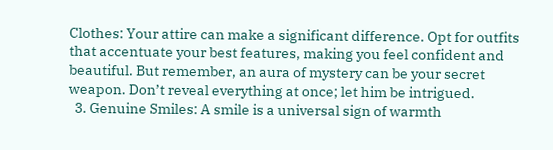Clothes: Your attire can make a significant difference. Opt for outfits that accentuate your best features, making you feel confident and beautiful. But remember, an aura of mystery can be your secret weapon. Don’t reveal everything at once; let him be intrigued.
  3. Genuine Smiles: A smile is a universal sign of warmth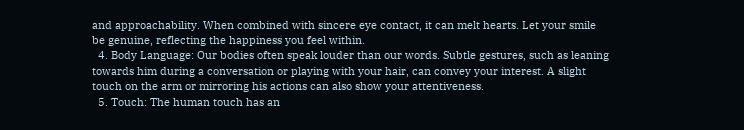and approachability. When combined with sincere eye contact, it can melt hearts. Let your smile be genuine, reflecting the happiness you feel within.
  4. Body Language: Our bodies often speak louder than our words. Subtle gestures, such as leaning towards him during a conversation or playing with your hair, can convey your interest. A slight touch on the arm or mirroring his actions can also show your attentiveness.
  5. Touch: The human touch has an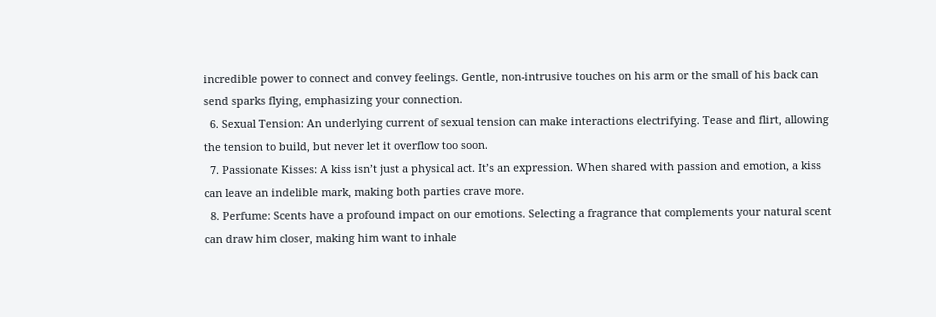incredible power to connect and convey feelings. Gentle, non-intrusive touches on his arm or the small of his back can send sparks flying, emphasizing your connection.
  6. Sexual Tension: An underlying current of sexual tension can make interactions electrifying. Tease and flirt, allowing the tension to build, but never let it overflow too soon.
  7. Passionate Kisses: A kiss isn’t just a physical act. It’s an expression. When shared with passion and emotion, a kiss can leave an indelible mark, making both parties crave more.
  8. Perfume: Scents have a profound impact on our emotions. Selecting a fragrance that complements your natural scent can draw him closer, making him want to inhale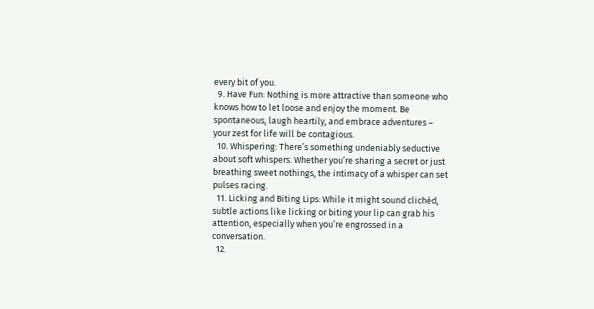every bit of you.
  9. Have Fun: Nothing is more attractive than someone who knows how to let loose and enjoy the moment. Be spontaneous, laugh heartily, and embrace adventures – your zest for life will be contagious.
  10. Whispering: There’s something undeniably seductive about soft whispers. Whether you’re sharing a secret or just breathing sweet nothings, the intimacy of a whisper can set pulses racing.
  11. Licking and Biting Lips: While it might sound clichéd, subtle actions like licking or biting your lip can grab his attention, especially when you’re engrossed in a conversation.
  12.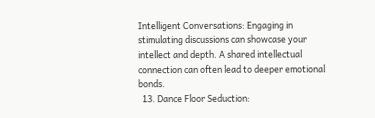Intelligent Conversations: Engaging in stimulating discussions can showcase your intellect and depth. A shared intellectual connection can often lead to deeper emotional bonds.
  13. Dance Floor Seduction: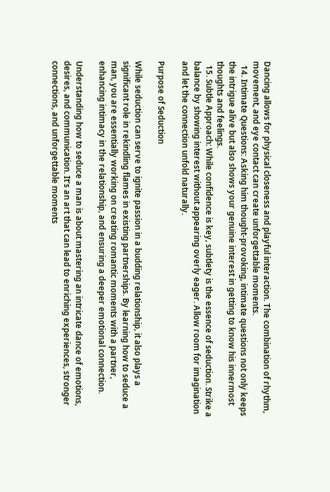Dancing allows for physical closeness and playful interaction. The combination of rhythm, movement, and eye contact can create unforgettable moments.
  14. Intimate Questions: Asking him thought-provoking, intimate questions not only keeps the intrigue alive but also shows your genuine interest in getting to know his innermost thoughts and feelings.
  15. Subtle Approach: While confidence is key, subtlety is the essence of seduction. Strike a balance by showing interest without appearing overly eager. Allow room for imagination and let the connection unfold naturally.

Purpose of Seduction

While seduction can serve to ignite passion in a budding relationship, it also plays a significant role in rekindling flames in existing partnerships. By learning how to seduce a man, you are essentially working on creating romantic moments with a partner, enhancing intimacy in the relationship, and ensuring a deeper emotional connection.

Understanding how to seduce a man is about mastering an intricate dance of emotions, desires, and communication. It’s an art that can lead to enriching experiences, stronger connections, and unforgettable moments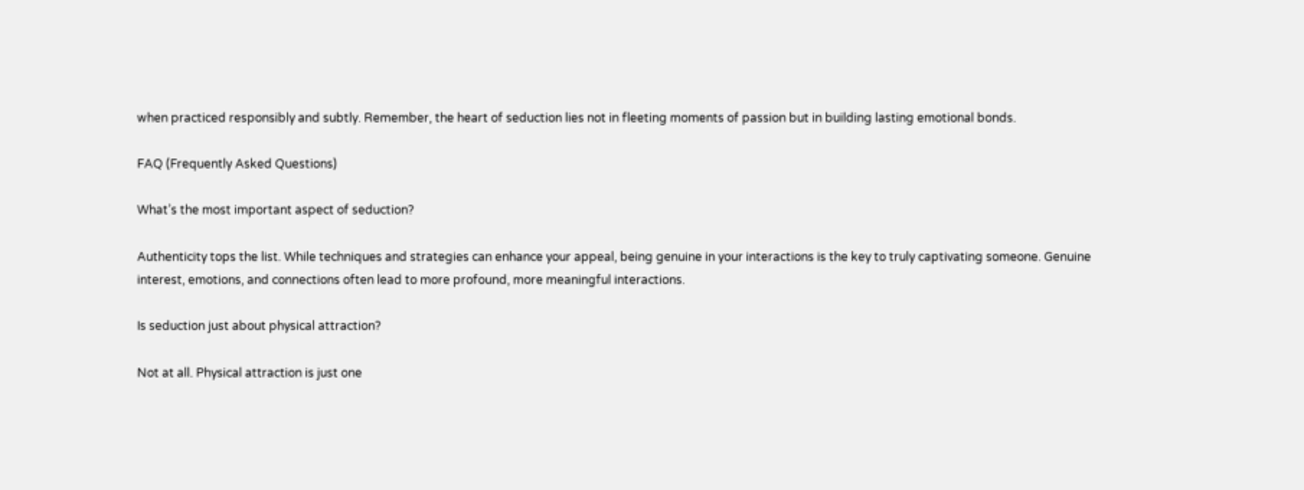when practiced responsibly and subtly. Remember, the heart of seduction lies not in fleeting moments of passion but in building lasting emotional bonds.

FAQ (Frequently Asked Questions)

What’s the most important aspect of seduction?

Authenticity tops the list. While techniques and strategies can enhance your appeal, being genuine in your interactions is the key to truly captivating someone. Genuine interest, emotions, and connections often lead to more profound, more meaningful interactions.

Is seduction just about physical attraction?

Not at all. Physical attraction is just one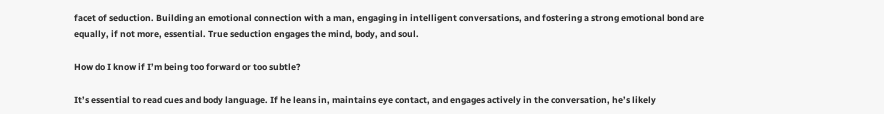facet of seduction. Building an emotional connection with a man, engaging in intelligent conversations, and fostering a strong emotional bond are equally, if not more, essential. True seduction engages the mind, body, and soul.

How do I know if I’m being too forward or too subtle?

It’s essential to read cues and body language. If he leans in, maintains eye contact, and engages actively in the conversation, he’s likely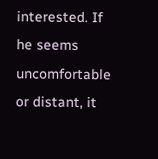interested. If he seems uncomfortable or distant, it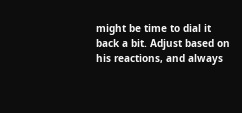might be time to dial it back a bit. Adjust based on his reactions, and always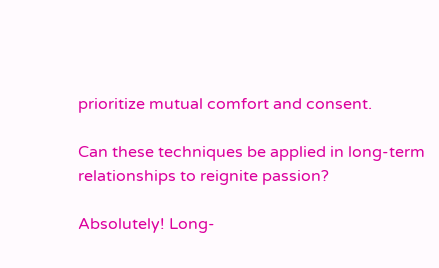prioritize mutual comfort and consent.

Can these techniques be applied in long-term relationships to reignite passion?

Absolutely! Long-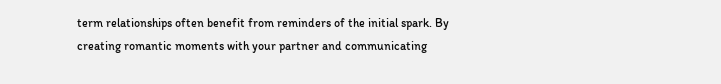term relationships often benefit from reminders of the initial spark. By creating romantic moments with your partner and communicating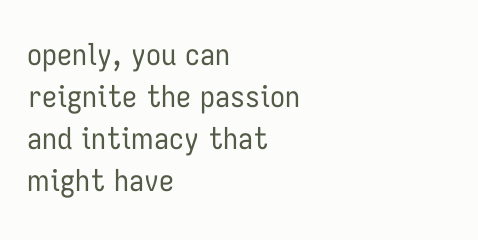openly, you can reignite the passion and intimacy that might have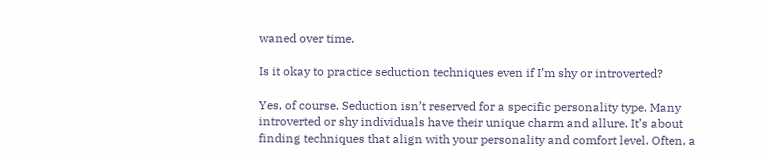waned over time.

Is it okay to practice seduction techniques even if I’m shy or introverted?

Yes, of course. Seduction isn’t reserved for a specific personality type. Many introverted or shy individuals have their unique charm and allure. It’s about finding techniques that align with your personality and comfort level. Often, a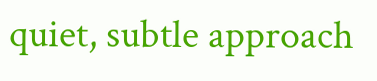quiet, subtle approach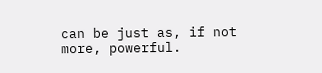can be just as, if not more, powerful.